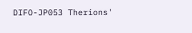DIFO-JP053 Therions'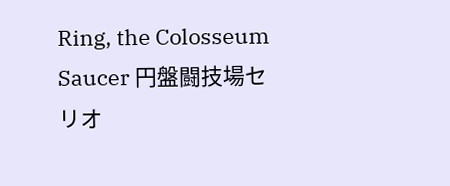Ring, the Colosseum Saucer 円盤闘技場セリオ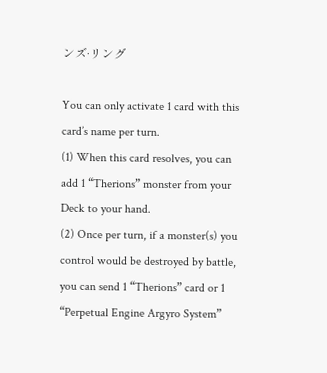ンズ·リング

You can only activate 1 card with this card’s name per turn.
(1) When this card resolves, you can add 1 “Therions” monster from your Deck to your hand.
(2) Once per turn, if a monster(s) you control would be destroyed by battle, you can send 1 “Therions” card or 1 “Perpetual Engine Argyro System”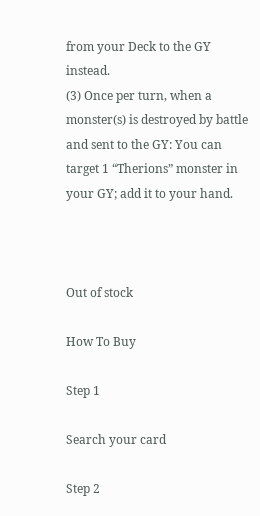from your Deck to the GY instead.
(3) Once per turn, when a monster(s) is destroyed by battle and sent to the GY: You can target 1 “Therions” monster in your GY; add it to your hand.



Out of stock

How To Buy

Step 1

Search your card

Step 2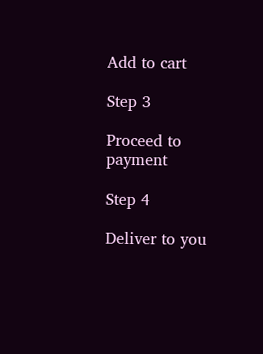Add to cart

Step 3

Proceed to payment

Step 4

Deliver to you